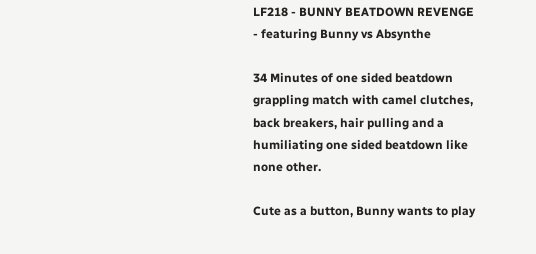LF218 - BUNNY BEATDOWN REVENGE - featuring Bunny vs Absynthe

34 Minutes of one sided beatdown grappling match with camel clutches, back breakers, hair pulling and a humiliating one sided beatdown like none other.

Cute as a button, Bunny wants to play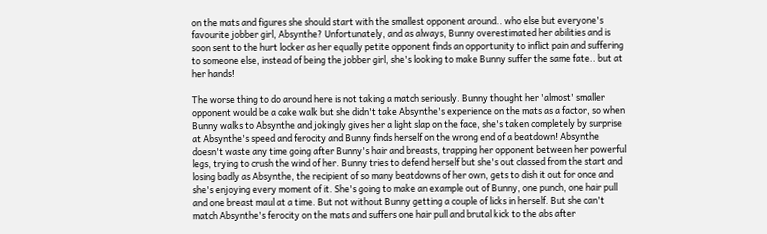on the mats and figures she should start with the smallest opponent around.. who else but everyone's favourite jobber girl, Absynthe? Unfortunately, and as always, Bunny overestimated her abilities and is soon sent to the hurt locker as her equally petite opponent finds an opportunity to inflict pain and suffering to someone else, instead of being the jobber girl, she's looking to make Bunny suffer the same fate.. but at her hands!

The worse thing to do around here is not taking a match seriously. Bunny thought her 'almost' smaller opponent would be a cake walk but she didn't take Absynthe's experience on the mats as a factor, so when Bunny walks to Absynthe and jokingly gives her a light slap on the face, she's taken completely by surprise at Absynthe's speed and ferocity and Bunny finds herself on the wrong end of a beatdown! Absynthe doesn't waste any time going after Bunny's hair and breasts, trapping her opponent between her powerful legs, trying to crush the wind of her. Bunny tries to defend herself but she's out classed from the start and losing badly as Absynthe, the recipient of so many beatdowns of her own, gets to dish it out for once and she's enjoying every moment of it. She's going to make an example out of Bunny, one punch, one hair pull and one breast maul at a time. But not without Bunny getting a couple of licks in herself. But she can't match Absynthe's ferocity on the mats and suffers one hair pull and brutal kick to the abs after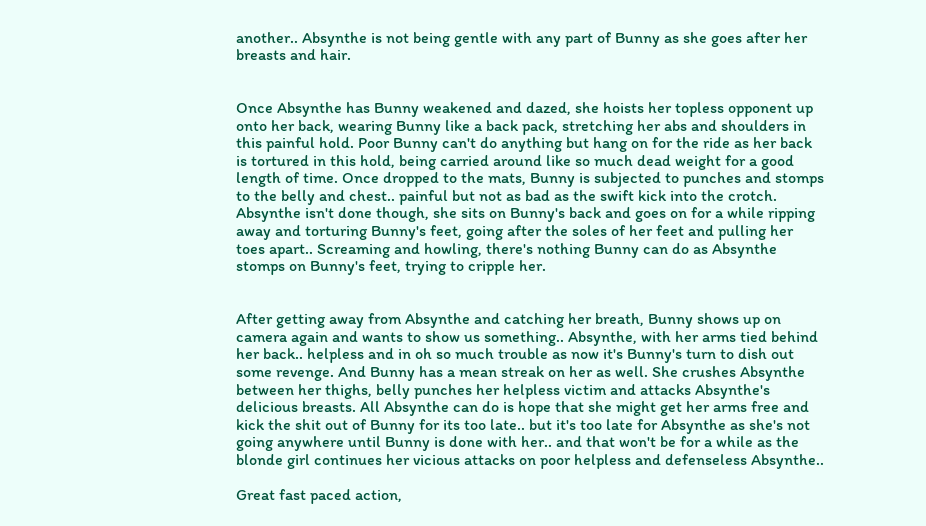another.. Absynthe is not being gentle with any part of Bunny as she goes after her breasts and hair.


Once Absynthe has Bunny weakened and dazed, she hoists her topless opponent up onto her back, wearing Bunny like a back pack, stretching her abs and shoulders in this painful hold. Poor Bunny can't do anything but hang on for the ride as her back is tortured in this hold, being carried around like so much dead weight for a good length of time. Once dropped to the mats, Bunny is subjected to punches and stomps to the belly and chest.. painful but not as bad as the swift kick into the crotch. Absynthe isn't done though, she sits on Bunny's back and goes on for a while ripping away and torturing Bunny's feet, going after the soles of her feet and pulling her toes apart.. Screaming and howling, there's nothing Bunny can do as Absynthe stomps on Bunny's feet, trying to cripple her.


After getting away from Absynthe and catching her breath, Bunny shows up on camera again and wants to show us something.. Absynthe, with her arms tied behind her back.. helpless and in oh so much trouble as now it's Bunny's turn to dish out some revenge. And Bunny has a mean streak on her as well. She crushes Absynthe between her thighs, belly punches her helpless victim and attacks Absynthe's delicious breasts. All Absynthe can do is hope that she might get her arms free and kick the shit out of Bunny for its too late.. but it's too late for Absynthe as she's not going anywhere until Bunny is done with her.. and that won't be for a while as the blonde girl continues her vicious attacks on poor helpless and defenseless Absynthe..

Great fast paced action,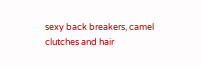sexy back breakers, camel clutches and hair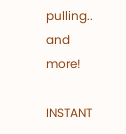pulling.. and more!

INSTANT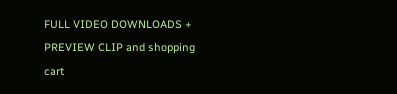FULL VIDEO DOWNLOADS + PREVIEW CLIP and shopping cart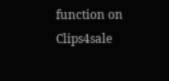function on Clips4sale